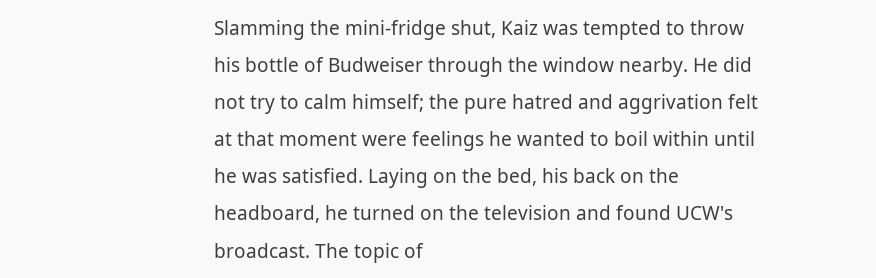Slamming the mini-fridge shut, Kaiz was tempted to throw his bottle of Budweiser through the window nearby. He did not try to calm himself; the pure hatred and aggrivation felt at that moment were feelings he wanted to boil within until he was satisfied. Laying on the bed, his back on the headboard, he turned on the television and found UCW's broadcast. The topic of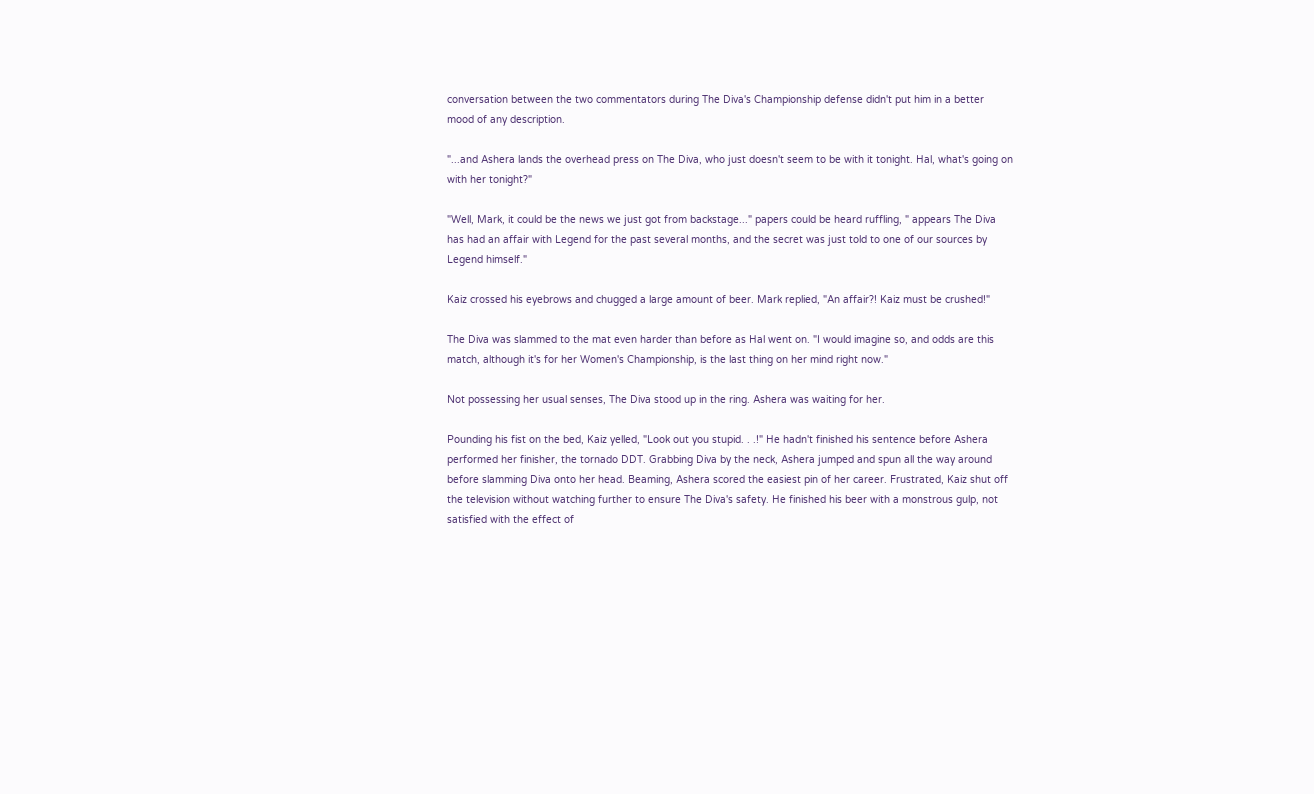conversation between the two commentators during The Diva's Championship defense didn't put him in a better mood of any description.

"...and Ashera lands the overhead press on The Diva, who just doesn't seem to be with it tonight. Hal, what's going on with her tonight?"

"Well, Mark, it could be the news we just got from backstage..." papers could be heard ruffling, " appears The Diva has had an affair with Legend for the past several months, and the secret was just told to one of our sources by Legend himself."

Kaiz crossed his eyebrows and chugged a large amount of beer. Mark replied, "An affair?! Kaiz must be crushed!"

The Diva was slammed to the mat even harder than before as Hal went on. "I would imagine so, and odds are this match, although it's for her Women's Championship, is the last thing on her mind right now."

Not possessing her usual senses, The Diva stood up in the ring. Ashera was waiting for her.

Pounding his fist on the bed, Kaiz yelled, "Look out you stupid. . .!" He hadn't finished his sentence before Ashera performed her finisher, the tornado DDT. Grabbing Diva by the neck, Ashera jumped and spun all the way around before slamming Diva onto her head. Beaming, Ashera scored the easiest pin of her career. Frustrated, Kaiz shut off the television without watching further to ensure The Diva's safety. He finished his beer with a monstrous gulp, not satisfied with the effect of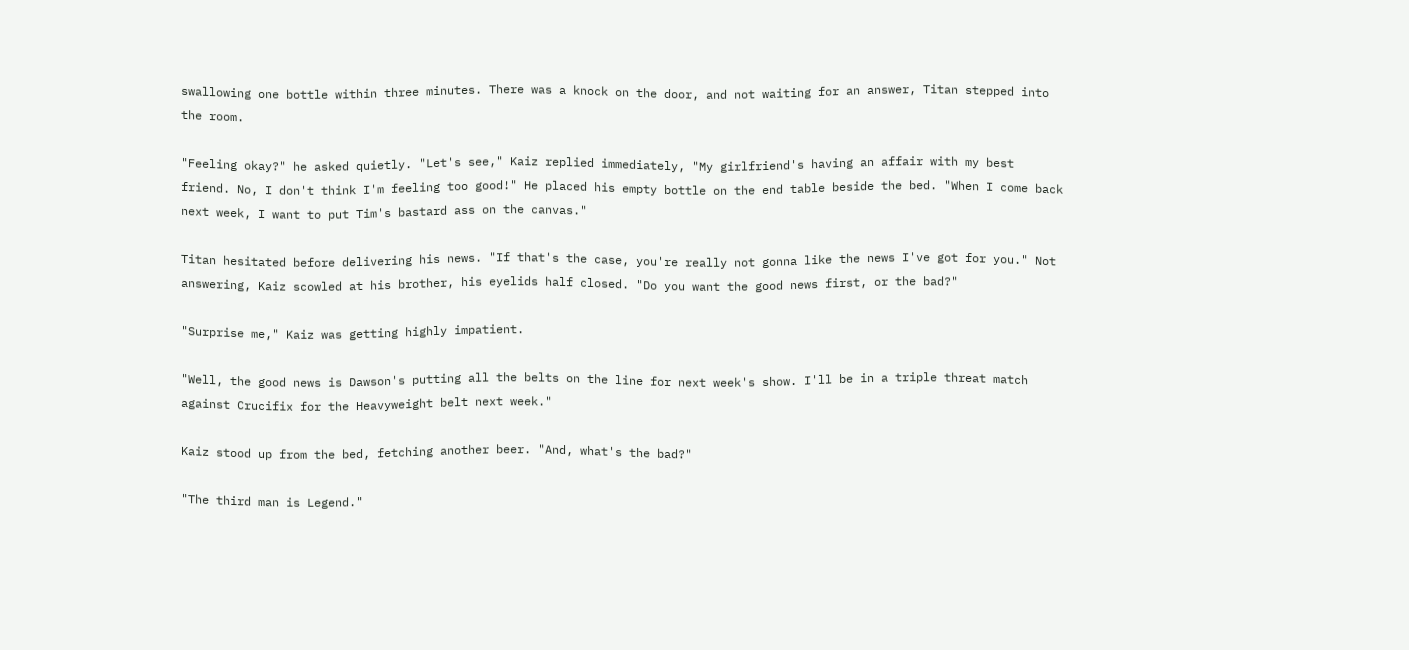swallowing one bottle within three minutes. There was a knock on the door, and not waiting for an answer, Titan stepped into the room.

"Feeling okay?" he asked quietly. "Let's see," Kaiz replied immediately, "My girlfriend's having an affair with my best friend. No, I don't think I'm feeling too good!" He placed his empty bottle on the end table beside the bed. "When I come back next week, I want to put Tim's bastard ass on the canvas."

Titan hesitated before delivering his news. "If that's the case, you're really not gonna like the news I've got for you." Not answering, Kaiz scowled at his brother, his eyelids half closed. "Do you want the good news first, or the bad?"

"Surprise me," Kaiz was getting highly impatient.

"Well, the good news is Dawson's putting all the belts on the line for next week's show. I'll be in a triple threat match against Crucifix for the Heavyweight belt next week."

Kaiz stood up from the bed, fetching another beer. "And, what's the bad?"

"The third man is Legend."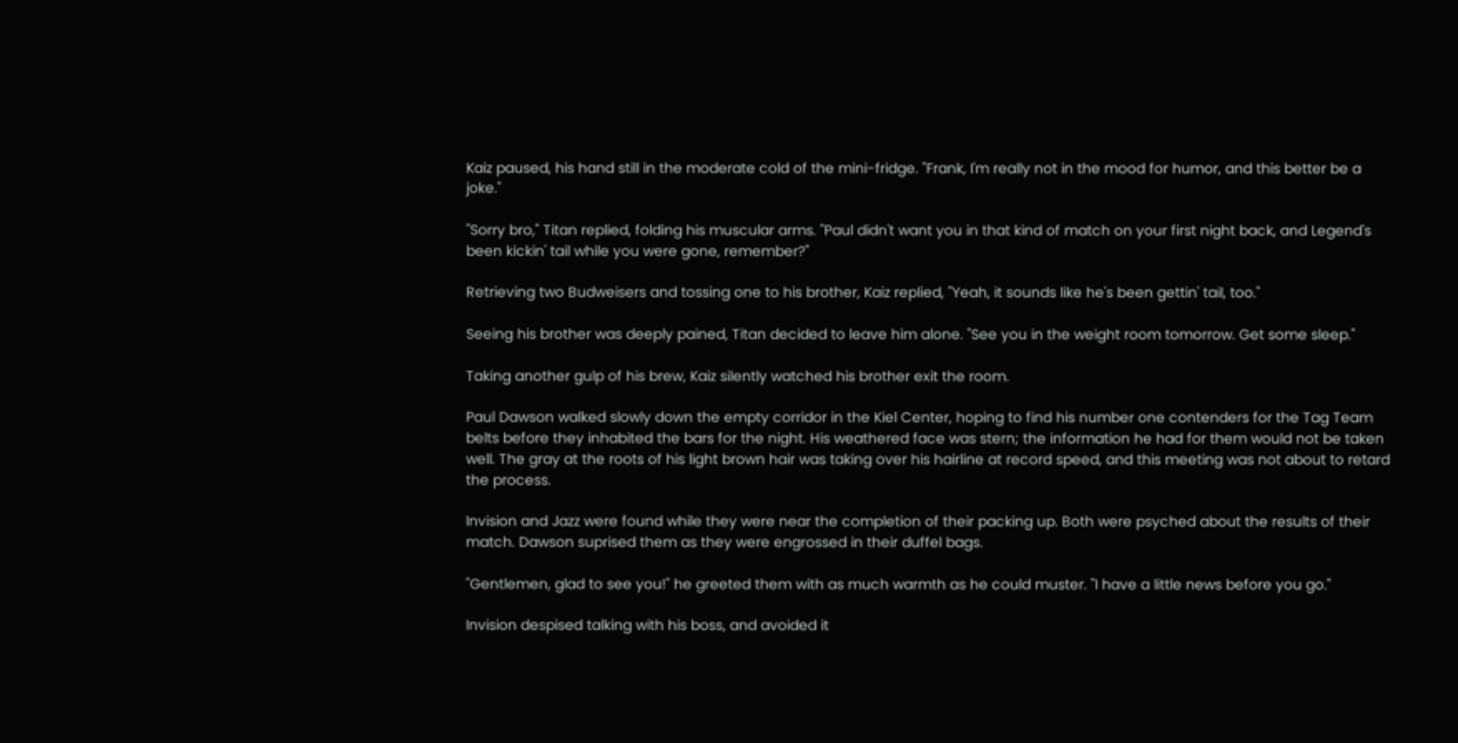Kaiz paused, his hand still in the moderate cold of the mini-fridge. "Frank, I'm really not in the mood for humor, and this better be a joke."

"Sorry bro," Titan replied, folding his muscular arms. "Paul didn't want you in that kind of match on your first night back, and Legend's been kickin' tail while you were gone, remember?"

Retrieving two Budweisers and tossing one to his brother, Kaiz replied, "Yeah, it sounds like he's been gettin' tail, too."

Seeing his brother was deeply pained, Titan decided to leave him alone. "See you in the weight room tomorrow. Get some sleep."

Taking another gulp of his brew, Kaiz silently watched his brother exit the room.

Paul Dawson walked slowly down the empty corridor in the Kiel Center, hoping to find his number one contenders for the Tag Team belts before they inhabited the bars for the night. His weathered face was stern; the information he had for them would not be taken well. The gray at the roots of his light brown hair was taking over his hairline at record speed, and this meeting was not about to retard the process.

Invision and Jazz were found while they were near the completion of their packing up. Both were psyched about the results of their match. Dawson suprised them as they were engrossed in their duffel bags.

"Gentlemen, glad to see you!" he greeted them with as much warmth as he could muster. "I have a little news before you go."

Invision despised talking with his boss, and avoided it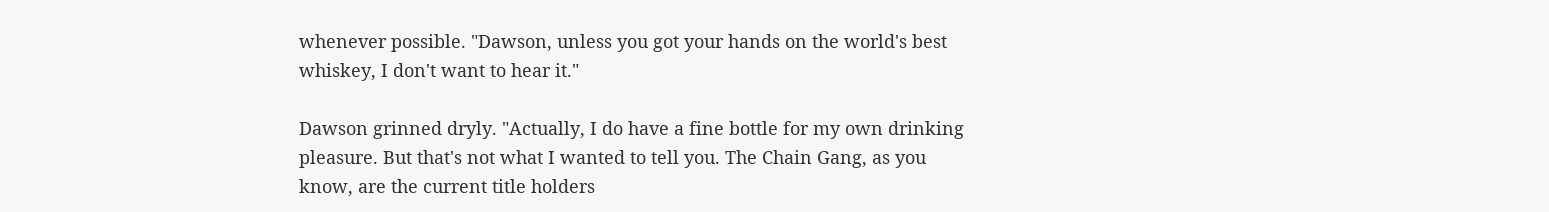whenever possible. "Dawson, unless you got your hands on the world's best whiskey, I don't want to hear it."

Dawson grinned dryly. "Actually, I do have a fine bottle for my own drinking pleasure. But that's not what I wanted to tell you. The Chain Gang, as you know, are the current title holders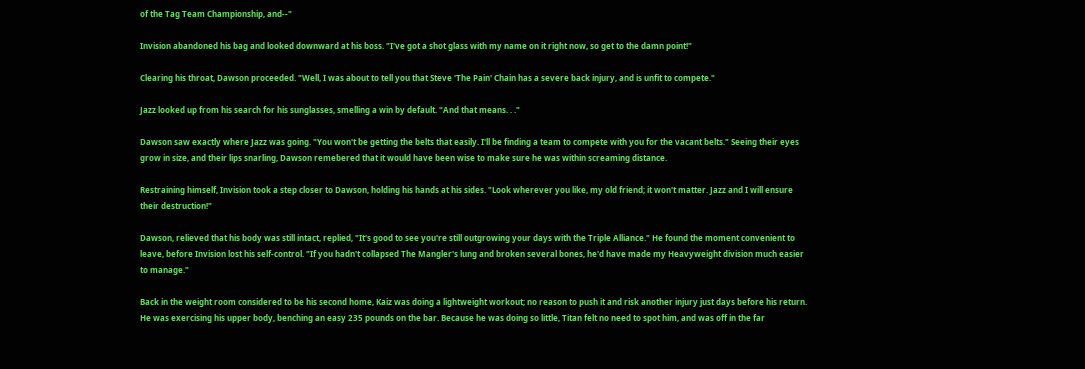of the Tag Team Championship, and--"

Invision abandoned his bag and looked downward at his boss. "I've got a shot glass with my name on it right now, so get to the damn point!"

Clearing his throat, Dawson proceeded. "Well, I was about to tell you that Steve 'The Pain' Chain has a severe back injury, and is unfit to compete."

Jazz looked up from his search for his sunglasses, smelling a win by default. "And that means. . ."

Dawson saw exactly where Jazz was going. "You won't be getting the belts that easily. I'll be finding a team to compete with you for the vacant belts." Seeing their eyes grow in size, and their lips snarling, Dawson remebered that it would have been wise to make sure he was within screaming distance.

Restraining himself, Invision took a step closer to Dawson, holding his hands at his sides. "Look wherever you like, my old friend; it won't matter. Jazz and I will ensure their destruction!"

Dawson, relieved that his body was still intact, replied, "It's good to see you're still outgrowing your days with the Triple Alliance." He found the moment convenient to leave, before Invision lost his self-control. "If you hadn't collapsed The Mangler's lung and broken several bones, he'd have made my Heavyweight division much easier to manage."

Back in the weight room considered to be his second home, Kaiz was doing a lightweight workout; no reason to push it and risk another injury just days before his return. He was exercising his upper body, benching an easy 235 pounds on the bar. Because he was doing so little, Titan felt no need to spot him, and was off in the far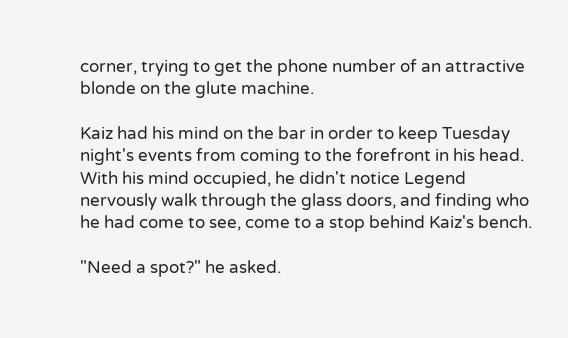corner, trying to get the phone number of an attractive blonde on the glute machine.

Kaiz had his mind on the bar in order to keep Tuesday night's events from coming to the forefront in his head. With his mind occupied, he didn't notice Legend nervously walk through the glass doors, and finding who he had come to see, come to a stop behind Kaiz's bench.

"Need a spot?" he asked.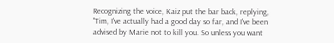Recognizing the voice, Kaiz put the bar back, replying, "Tim, I've actually had a good day so far, and I've been advised by Marie not to kill you. So unless you want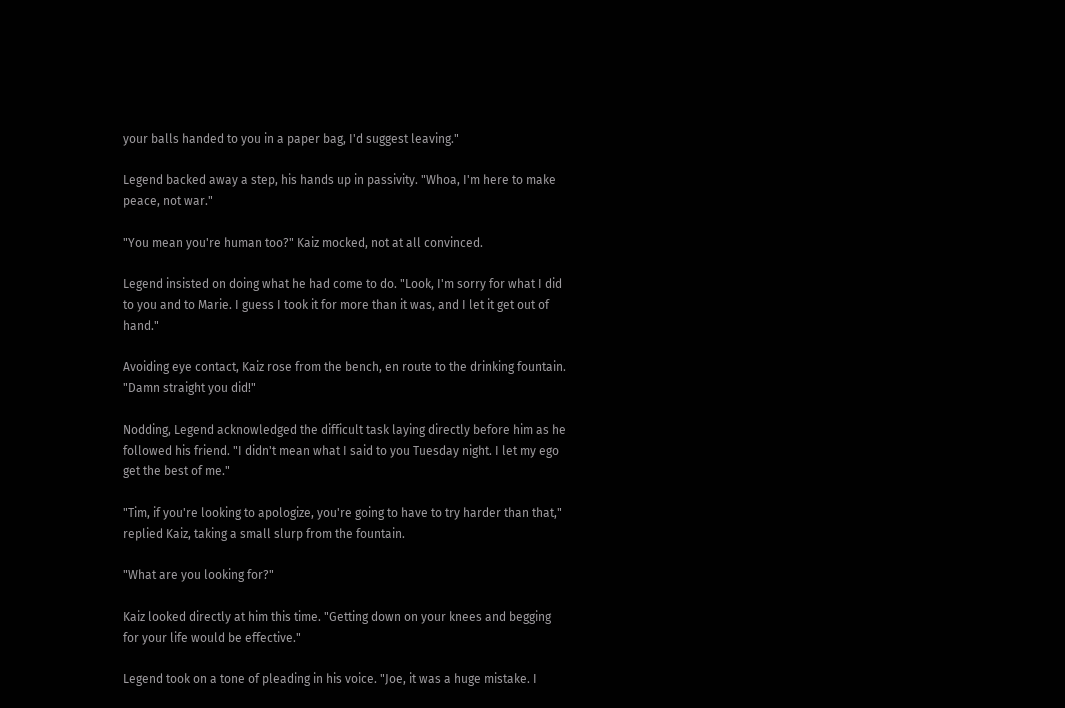your balls handed to you in a paper bag, I'd suggest leaving."

Legend backed away a step, his hands up in passivity. "Whoa, I'm here to make peace, not war."

"You mean you're human too?" Kaiz mocked, not at all convinced.

Legend insisted on doing what he had come to do. "Look, I'm sorry for what I did to you and to Marie. I guess I took it for more than it was, and I let it get out of hand."

Avoiding eye contact, Kaiz rose from the bench, en route to the drinking fountain. "Damn straight you did!"

Nodding, Legend acknowledged the difficult task laying directly before him as he followed his friend. "I didn't mean what I said to you Tuesday night. I let my ego get the best of me."

"Tim, if you're looking to apologize, you're going to have to try harder than that," replied Kaiz, taking a small slurp from the fountain.

"What are you looking for?"

Kaiz looked directly at him this time. "Getting down on your knees and begging for your life would be effective."

Legend took on a tone of pleading in his voice. "Joe, it was a huge mistake. I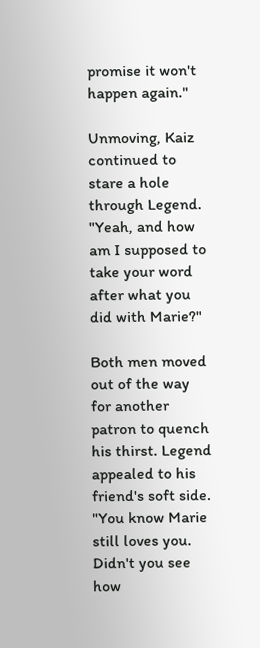promise it won't happen again."

Unmoving, Kaiz continued to stare a hole through Legend. "Yeah, and how am I supposed to take your word after what you did with Marie?"

Both men moved out of the way for another patron to quench his thirst. Legend appealed to his friend's soft side. "You know Marie still loves you. Didn't you see how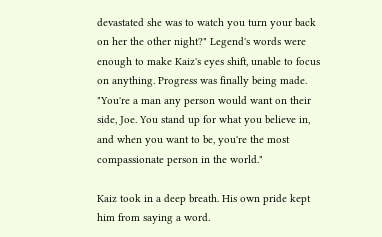devastated she was to watch you turn your back on her the other night?" Legend's words were enough to make Kaiz's eyes shift, unable to focus on anything. Progress was finally being made. "You're a man any person would want on their side, Joe. You stand up for what you believe in, and when you want to be, you're the most compassionate person in the world."

Kaiz took in a deep breath. His own pride kept him from saying a word.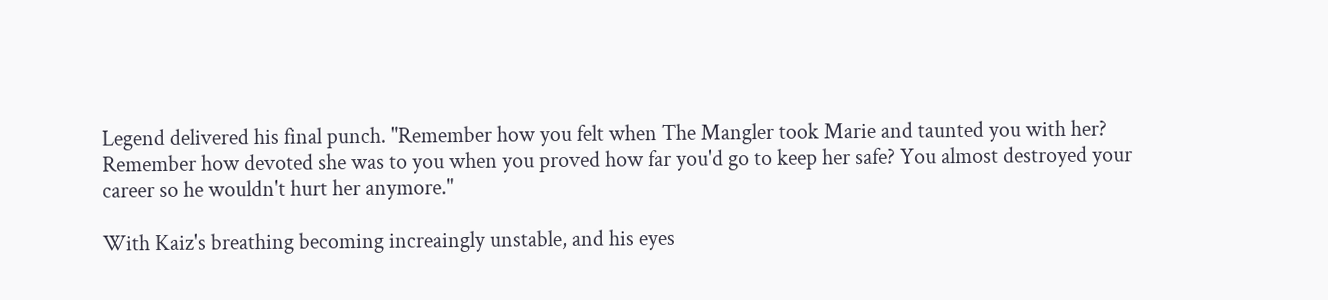Legend delivered his final punch. "Remember how you felt when The Mangler took Marie and taunted you with her? Remember how devoted she was to you when you proved how far you'd go to keep her safe? You almost destroyed your career so he wouldn't hurt her anymore."

With Kaiz's breathing becoming increaingly unstable, and his eyes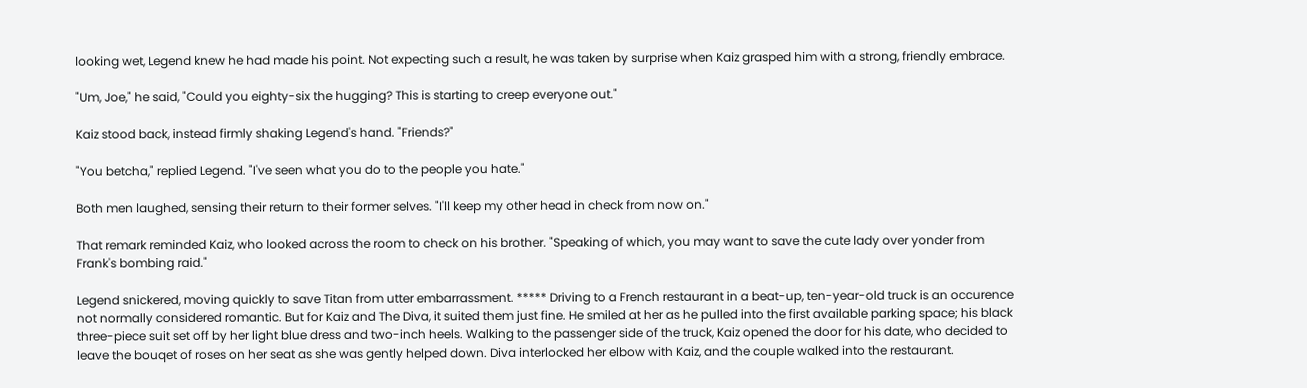looking wet, Legend knew he had made his point. Not expecting such a result, he was taken by surprise when Kaiz grasped him with a strong, friendly embrace.

"Um, Joe," he said, "Could you eighty-six the hugging? This is starting to creep everyone out."

Kaiz stood back, instead firmly shaking Legend's hand. "Friends?"

"You betcha," replied Legend. "I've seen what you do to the people you hate."

Both men laughed, sensing their return to their former selves. "I'll keep my other head in check from now on."

That remark reminded Kaiz, who looked across the room to check on his brother. "Speaking of which, you may want to save the cute lady over yonder from Frank's bombing raid."

Legend snickered, moving quickly to save Titan from utter embarrassment. ***** Driving to a French restaurant in a beat-up, ten-year-old truck is an occurence not normally considered romantic. But for Kaiz and The Diva, it suited them just fine. He smiled at her as he pulled into the first available parking space; his black three-piece suit set off by her light blue dress and two-inch heels. Walking to the passenger side of the truck, Kaiz opened the door for his date, who decided to leave the bouqet of roses on her seat as she was gently helped down. Diva interlocked her elbow with Kaiz, and the couple walked into the restaurant.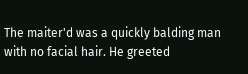The maiter'd was a quickly balding man with no facial hair. He greeted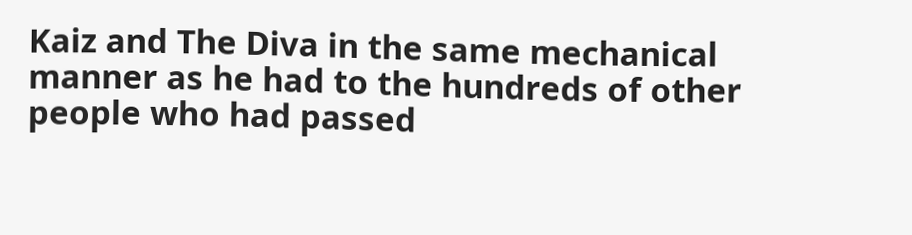Kaiz and The Diva in the same mechanical manner as he had to the hundreds of other people who had passed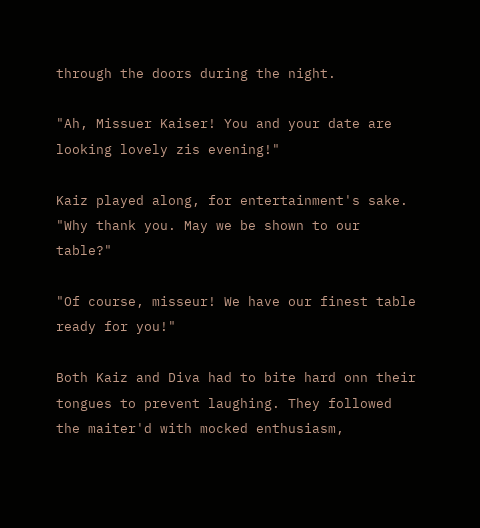through the doors during the night.

"Ah, Missuer Kaiser! You and your date are looking lovely zis evening!"

Kaiz played along, for entertainment's sake. "Why thank you. May we be shown to our table?"

"Of course, misseur! We have our finest table ready for you!"

Both Kaiz and Diva had to bite hard onn their tongues to prevent laughing. They followed the maiter'd with mocked enthusiasm,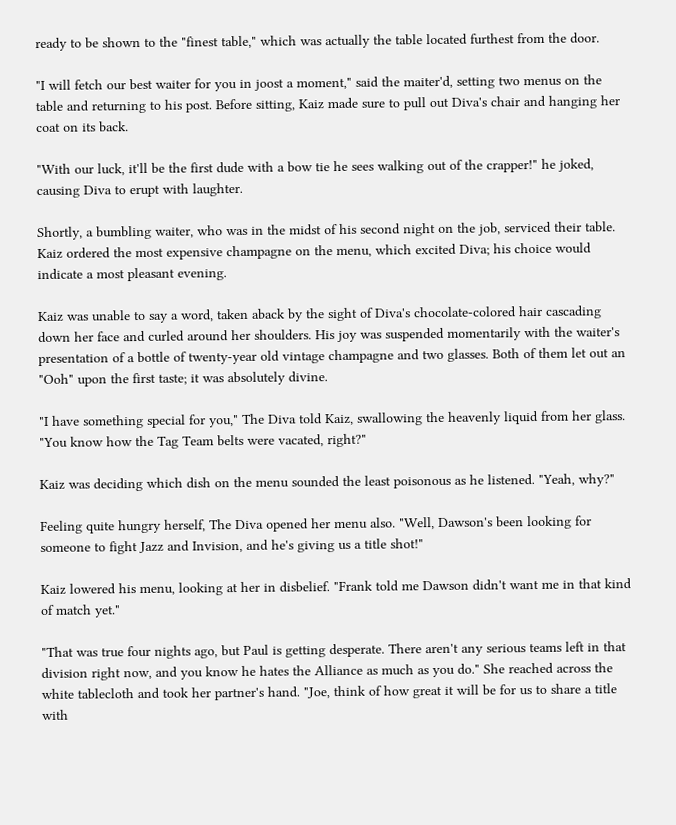ready to be shown to the "finest table," which was actually the table located furthest from the door.

"I will fetch our best waiter for you in joost a moment," said the maiter'd, setting two menus on the table and returning to his post. Before sitting, Kaiz made sure to pull out Diva's chair and hanging her coat on its back.

"With our luck, it'll be the first dude with a bow tie he sees walking out of the crapper!" he joked, causing Diva to erupt with laughter.

Shortly, a bumbling waiter, who was in the midst of his second night on the job, serviced their table. Kaiz ordered the most expensive champagne on the menu, which excited Diva; his choice would indicate a most pleasant evening.

Kaiz was unable to say a word, taken aback by the sight of Diva's chocolate-colored hair cascading down her face and curled around her shoulders. His joy was suspended momentarily with the waiter's presentation of a bottle of twenty-year old vintage champagne and two glasses. Both of them let out an "Ooh" upon the first taste; it was absolutely divine.

"I have something special for you," The Diva told Kaiz, swallowing the heavenly liquid from her glass. "You know how the Tag Team belts were vacated, right?"

Kaiz was deciding which dish on the menu sounded the least poisonous as he listened. "Yeah, why?"

Feeling quite hungry herself, The Diva opened her menu also. "Well, Dawson's been looking for someone to fight Jazz and Invision, and he's giving us a title shot!"

Kaiz lowered his menu, looking at her in disbelief. "Frank told me Dawson didn't want me in that kind of match yet."

"That was true four nights ago, but Paul is getting desperate. There aren't any serious teams left in that division right now, and you know he hates the Alliance as much as you do." She reached across the white tablecloth and took her partner's hand. "Joe, think of how great it will be for us to share a title with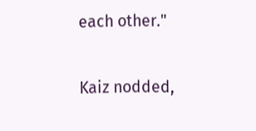each other."

Kaiz nodded,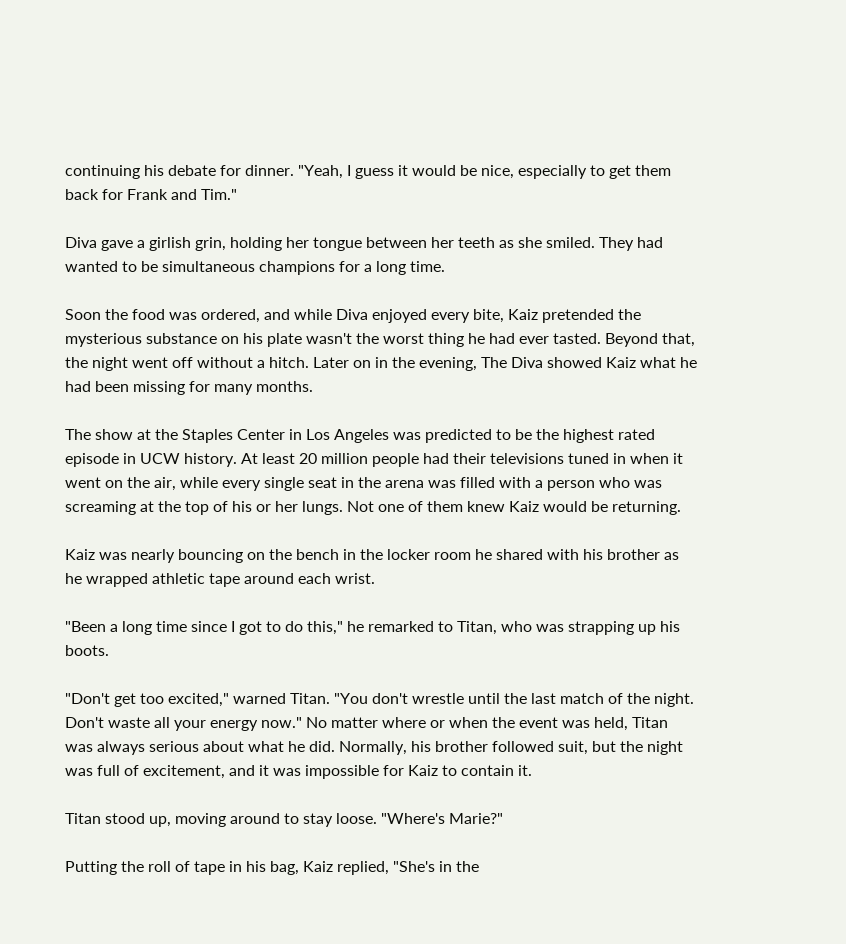continuing his debate for dinner. "Yeah, I guess it would be nice, especially to get them back for Frank and Tim."

Diva gave a girlish grin, holding her tongue between her teeth as she smiled. They had wanted to be simultaneous champions for a long time.

Soon the food was ordered, and while Diva enjoyed every bite, Kaiz pretended the mysterious substance on his plate wasn't the worst thing he had ever tasted. Beyond that, the night went off without a hitch. Later on in the evening, The Diva showed Kaiz what he had been missing for many months.

The show at the Staples Center in Los Angeles was predicted to be the highest rated episode in UCW history. At least 20 million people had their televisions tuned in when it went on the air, while every single seat in the arena was filled with a person who was screaming at the top of his or her lungs. Not one of them knew Kaiz would be returning.

Kaiz was nearly bouncing on the bench in the locker room he shared with his brother as he wrapped athletic tape around each wrist.

"Been a long time since I got to do this," he remarked to Titan, who was strapping up his boots.

"Don't get too excited," warned Titan. "You don't wrestle until the last match of the night. Don't waste all your energy now." No matter where or when the event was held, Titan was always serious about what he did. Normally, his brother followed suit, but the night was full of excitement, and it was impossible for Kaiz to contain it.

Titan stood up, moving around to stay loose. "Where's Marie?"

Putting the roll of tape in his bag, Kaiz replied, "She's in the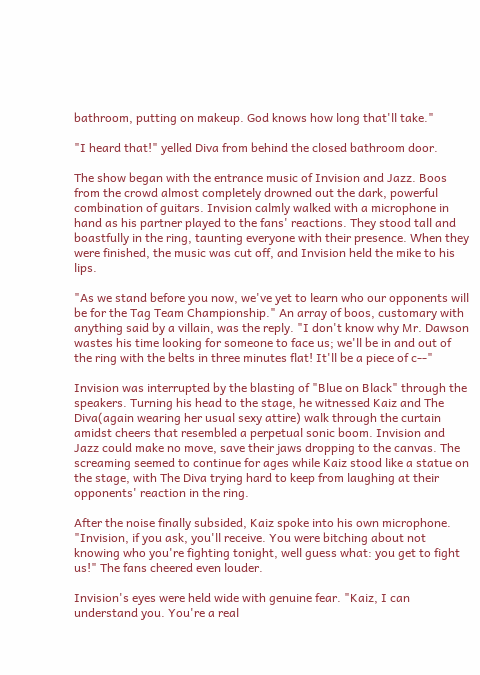bathroom, putting on makeup. God knows how long that'll take."

"I heard that!" yelled Diva from behind the closed bathroom door.

The show began with the entrance music of Invision and Jazz. Boos from the crowd almost completely drowned out the dark, powerful combination of guitars. Invision calmly walked with a microphone in hand as his partner played to the fans' reactions. They stood tall and boastfully in the ring, taunting everyone with their presence. When they were finished, the music was cut off, and Invision held the mike to his lips.

"As we stand before you now, we've yet to learn who our opponents will be for the Tag Team Championship." An array of boos, customary with anything said by a villain, was the reply. "I don't know why Mr. Dawson wastes his time looking for someone to face us; we'll be in and out of the ring with the belts in three minutes flat! It'll be a piece of c--"

Invision was interrupted by the blasting of "Blue on Black" through the speakers. Turning his head to the stage, he witnessed Kaiz and The Diva(again wearing her usual sexy attire) walk through the curtain amidst cheers that resembled a perpetual sonic boom. Invision and Jazz could make no move, save their jaws dropping to the canvas. The screaming seemed to continue for ages while Kaiz stood like a statue on the stage, with The Diva trying hard to keep from laughing at their opponents' reaction in the ring.

After the noise finally subsided, Kaiz spoke into his own microphone. "Invision, if you ask, you'll receive. You were bitching about not knowing who you're fighting tonight, well guess what: you get to fight us!" The fans cheered even louder.

Invision's eyes were held wide with genuine fear. "Kaiz, I can understand you. You're a real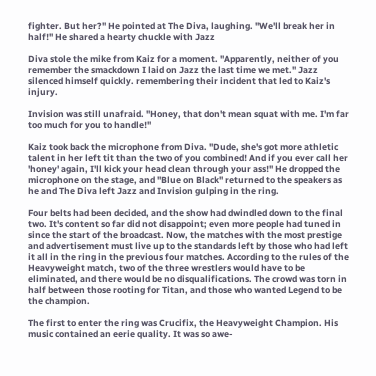fighter. But her?" He pointed at The Diva, laughing. "We'll break her in half!" He shared a hearty chuckle with Jazz

Diva stole the mike from Kaiz for a moment. "Apparently, neither of you remember the smackdown I laid on Jazz the last time we met." Jazz silenced himself quickly. remembering their incident that led to Kaiz's injury.

Invision was still unafraid. "Honey, that don't mean squat with me. I'm far too much for you to handle!"

Kaiz took back the microphone from Diva. "Dude, she's got more athletic talent in her left tit than the two of you combined! And if you ever call her 'honey' again, I'll kick your head clean through your ass!" He dropped the microphone on the stage, and "Blue on Black" returned to the speakers as he and The Diva left Jazz and Invision gulping in the ring.

Four belts had been decided, and the show had dwindled down to the final two. It's content so far did not disappoint; even more people had tuned in since the start of the broadcast. Now, the matches with the most prestige and advertisement must live up to the standards left by those who had left it all in the ring in the previous four matches. According to the rules of the Heavyweight match, two of the three wrestlers would have to be eliminated, and there would be no disqualifications. The crowd was torn in half between those rooting for Titan, and those who wanted Legend to be the champion.

The first to enter the ring was Crucifix, the Heavyweight Champion. His music contained an eerie quality. It was so awe-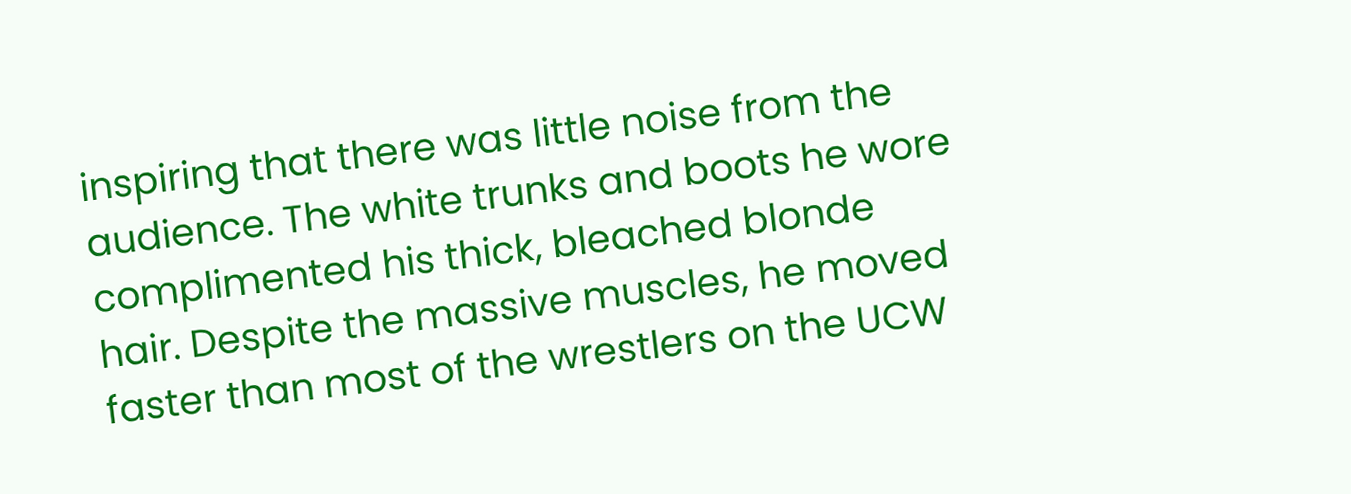inspiring that there was little noise from the audience. The white trunks and boots he wore complimented his thick, bleached blonde hair. Despite the massive muscles, he moved faster than most of the wrestlers on the UCW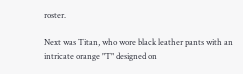roster.

Next was Titan, who wore black leather pants with an intricate orange "T" designed on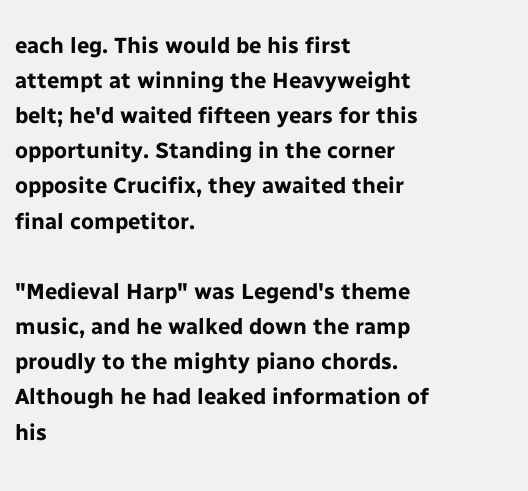each leg. This would be his first attempt at winning the Heavyweight belt; he'd waited fifteen years for this opportunity. Standing in the corner opposite Crucifix, they awaited their final competitor.

"Medieval Harp" was Legend's theme music, and he walked down the ramp proudly to the mighty piano chords. Although he had leaked information of his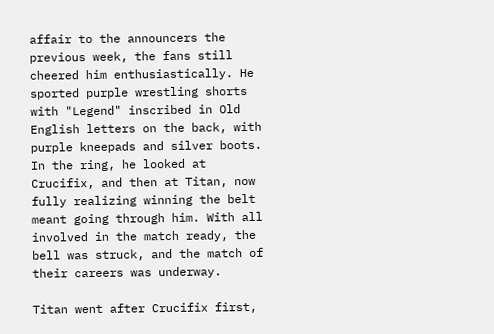affair to the announcers the previous week, the fans still cheered him enthusiastically. He sported purple wrestling shorts with "Legend" inscribed in Old English letters on the back, with purple kneepads and silver boots. In the ring, he looked at Crucifix, and then at Titan, now fully realizing winning the belt meant going through him. With all involved in the match ready, the bell was struck, and the match of their careers was underway.

Titan went after Crucifix first,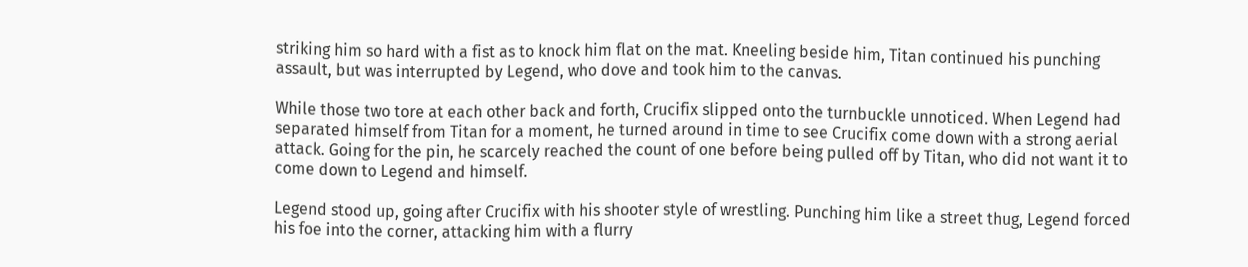striking him so hard with a fist as to knock him flat on the mat. Kneeling beside him, Titan continued his punching assault, but was interrupted by Legend, who dove and took him to the canvas.

While those two tore at each other back and forth, Crucifix slipped onto the turnbuckle unnoticed. When Legend had separated himself from Titan for a moment, he turned around in time to see Crucifix come down with a strong aerial attack. Going for the pin, he scarcely reached the count of one before being pulled off by Titan, who did not want it to come down to Legend and himself.

Legend stood up, going after Crucifix with his shooter style of wrestling. Punching him like a street thug, Legend forced his foe into the corner, attacking him with a flurry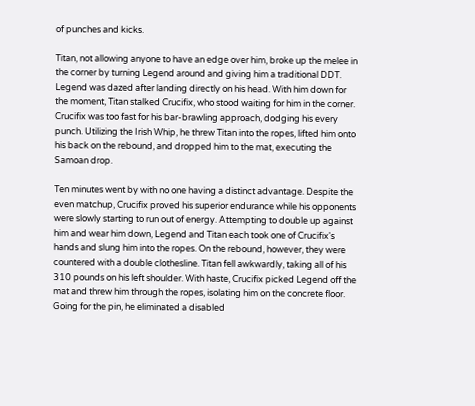of punches and kicks.

Titan, not allowing anyone to have an edge over him, broke up the melee in the corner by turning Legend around and giving him a traditional DDT. Legend was dazed after landing directly on his head. With him down for the moment, Titan stalked Crucifix, who stood waiting for him in the corner. Crucifix was too fast for his bar-brawling approach, dodging his every punch. Utilizing the Irish Whip, he threw Titan into the ropes, lifted him onto his back on the rebound, and dropped him to the mat, executing the Samoan drop.

Ten minutes went by with no one having a distinct advantage. Despite the even matchup, Crucifix proved his superior endurance while his opponents were slowly starting to run out of energy. Attempting to double up against him and wear him down, Legend and Titan each took one of Crucifix's hands and slung him into the ropes. On the rebound, however, they were countered with a double clothesline. Titan fell awkwardly, taking all of his 310 pounds on his left shoulder. With haste, Crucifix picked Legend off the mat and threw him through the ropes, isolating him on the concrete floor. Going for the pin, he eliminated a disabled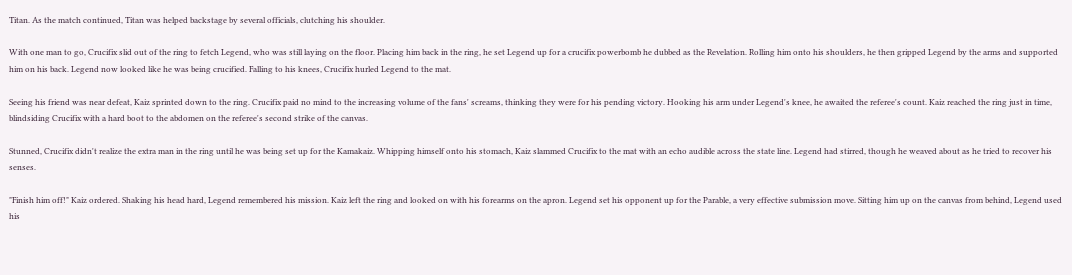Titan. As the match continued, Titan was helped backstage by several officials, clutching his shoulder.

With one man to go, Crucifix slid out of the ring to fetch Legend, who was still laying on the floor. Placing him back in the ring, he set Legend up for a crucifix powerbomb he dubbed as the Revelation. Rolling him onto his shoulders, he then gripped Legend by the arms and supported him on his back. Legend now looked like he was being crucified. Falling to his knees, Crucifix hurled Legend to the mat.

Seeing his friend was near defeat, Kaiz sprinted down to the ring. Crucifix paid no mind to the increasing volume of the fans' screams, thinking they were for his pending victory. Hooking his arm under Legend's knee, he awaited the referee's count. Kaiz reached the ring just in time, blindsiding Crucifix with a hard boot to the abdomen on the referee's second strike of the canvas.

Stunned, Crucifix didn't realize the extra man in the ring until he was being set up for the Kamakaiz. Whipping himself onto his stomach, Kaiz slammed Crucifix to the mat with an echo audible across the state line. Legend had stirred, though he weaved about as he tried to recover his senses.

"Finish him off!" Kaiz ordered. Shaking his head hard, Legend remembered his mission. Kaiz left the ring and looked on with his forearms on the apron. Legend set his opponent up for the Parable, a very effective submission move. Sitting him up on the canvas from behind, Legend used his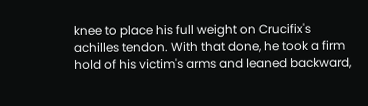knee to place his full weight on Crucifix's achilles tendon. With that done, he took a firm hold of his victim's arms and leaned backward,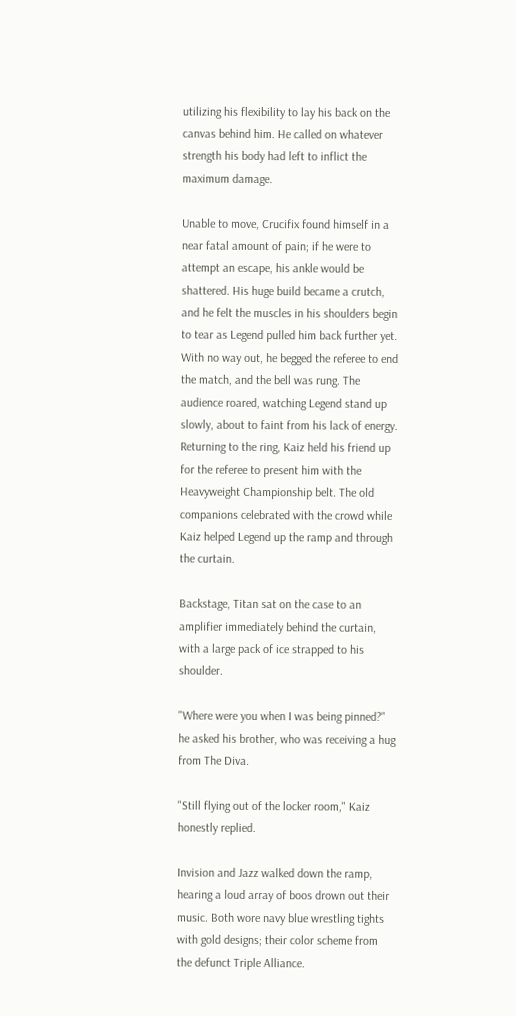utilizing his flexibility to lay his back on the canvas behind him. He called on whatever strength his body had left to inflict the maximum damage.

Unable to move, Crucifix found himself in a near fatal amount of pain; if he were to attempt an escape, his ankle would be shattered. His huge build became a crutch, and he felt the muscles in his shoulders begin to tear as Legend pulled him back further yet. With no way out, he begged the referee to end the match, and the bell was rung. The audience roared, watching Legend stand up slowly, about to faint from his lack of energy. Returning to the ring, Kaiz held his friend up for the referee to present him with the Heavyweight Championship belt. The old companions celebrated with the crowd while Kaiz helped Legend up the ramp and through the curtain.

Backstage, Titan sat on the case to an amplifier immediately behind the curtain, with a large pack of ice strapped to his shoulder.

"Where were you when I was being pinned?" he asked his brother, who was receiving a hug from The Diva.

"Still flying out of the locker room," Kaiz honestly replied.

Invision and Jazz walked down the ramp, hearing a loud array of boos drown out their music. Both wore navy blue wrestling tights with gold designs; their color scheme from the defunct Triple Alliance.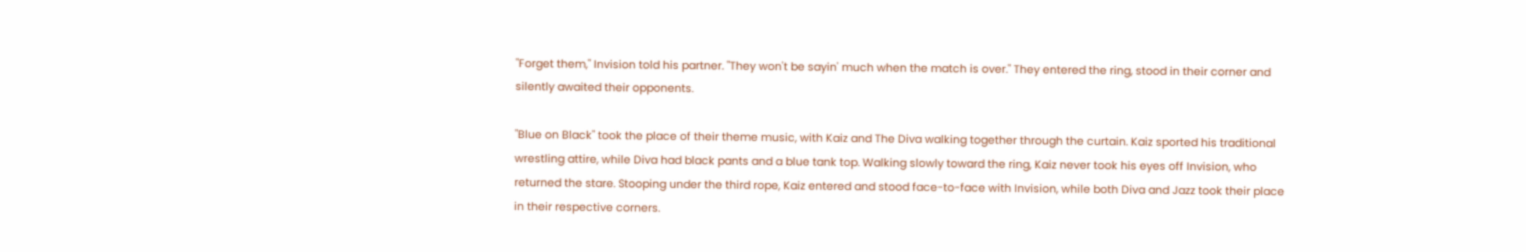"Forget them," Invision told his partner. "They won't be sayin' much when the match is over." They entered the ring, stood in their corner and silently awaited their opponents.

"Blue on Black" took the place of their theme music, with Kaiz and The Diva walking together through the curtain. Kaiz sported his traditional wrestling attire, while Diva had black pants and a blue tank top. Walking slowly toward the ring, Kaiz never took his eyes off Invision, who returned the stare. Stooping under the third rope, Kaiz entered and stood face-to-face with Invision, while both Diva and Jazz took their place in their respective corners.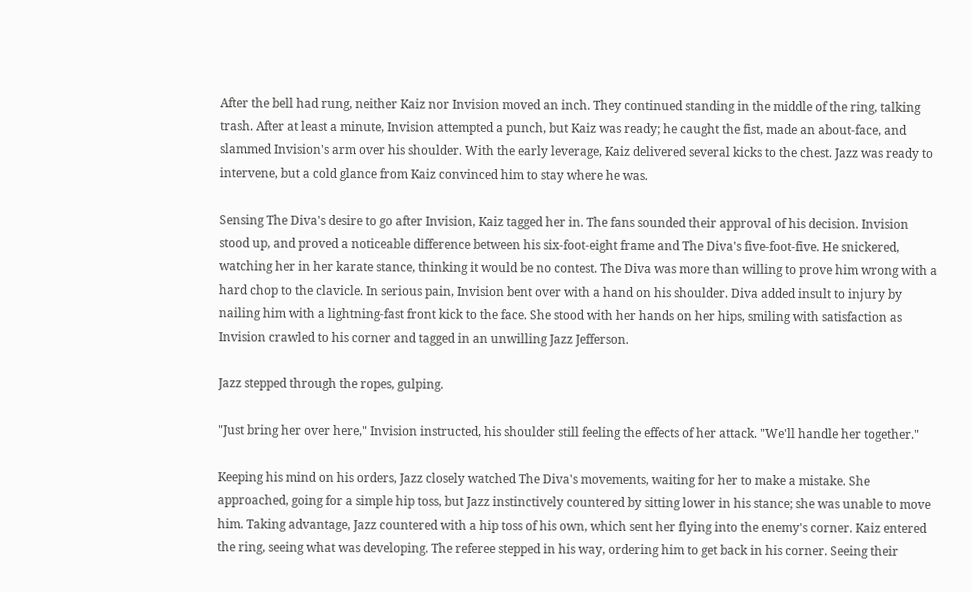After the bell had rung, neither Kaiz nor Invision moved an inch. They continued standing in the middle of the ring, talking trash. After at least a minute, Invision attempted a punch, but Kaiz was ready; he caught the fist, made an about-face, and slammed Invision's arm over his shoulder. With the early leverage, Kaiz delivered several kicks to the chest. Jazz was ready to intervene, but a cold glance from Kaiz convinced him to stay where he was.

Sensing The Diva's desire to go after Invision, Kaiz tagged her in. The fans sounded their approval of his decision. Invision stood up, and proved a noticeable difference between his six-foot-eight frame and The Diva's five-foot-five. He snickered, watching her in her karate stance, thinking it would be no contest. The Diva was more than willing to prove him wrong with a hard chop to the clavicle. In serious pain, Invision bent over with a hand on his shoulder. Diva added insult to injury by nailing him with a lightning-fast front kick to the face. She stood with her hands on her hips, smiling with satisfaction as Invision crawled to his corner and tagged in an unwilling Jazz Jefferson.

Jazz stepped through the ropes, gulping.

"Just bring her over here," Invision instructed, his shoulder still feeling the effects of her attack. "We'll handle her together."

Keeping his mind on his orders, Jazz closely watched The Diva's movements, waiting for her to make a mistake. She approached, going for a simple hip toss, but Jazz instinctively countered by sitting lower in his stance; she was unable to move him. Taking advantage, Jazz countered with a hip toss of his own, which sent her flying into the enemy's corner. Kaiz entered the ring, seeing what was developing. The referee stepped in his way, ordering him to get back in his corner. Seeing their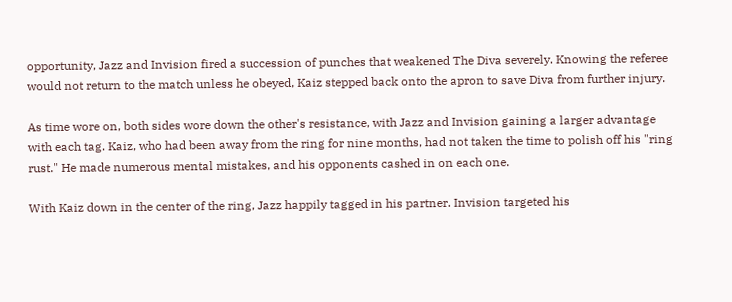opportunity, Jazz and Invision fired a succession of punches that weakened The Diva severely. Knowing the referee would not return to the match unless he obeyed, Kaiz stepped back onto the apron to save Diva from further injury.

As time wore on, both sides wore down the other's resistance, with Jazz and Invision gaining a larger advantage with each tag. Kaiz, who had been away from the ring for nine months, had not taken the time to polish off his "ring rust." He made numerous mental mistakes, and his opponents cashed in on each one.

With Kaiz down in the center of the ring, Jazz happily tagged in his partner. Invision targeted his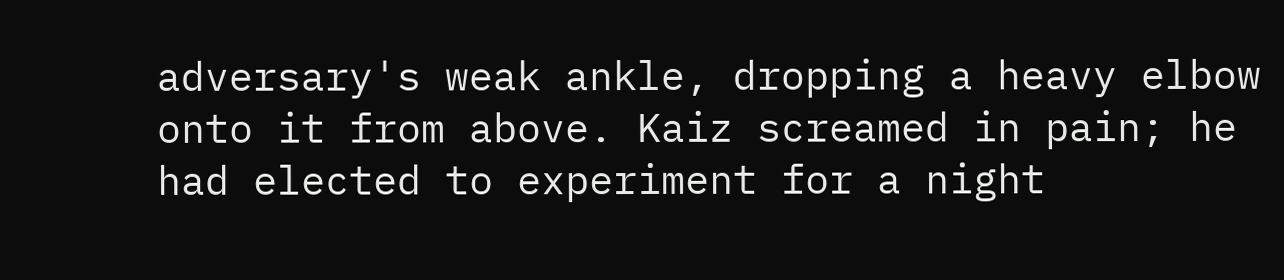adversary's weak ankle, dropping a heavy elbow onto it from above. Kaiz screamed in pain; he had elected to experiment for a night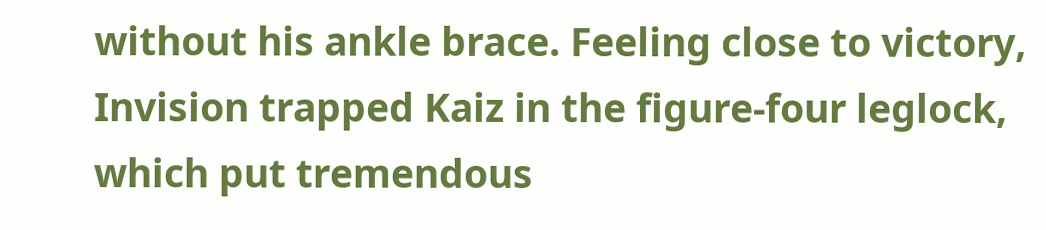without his ankle brace. Feeling close to victory, Invision trapped Kaiz in the figure-four leglock, which put tremendous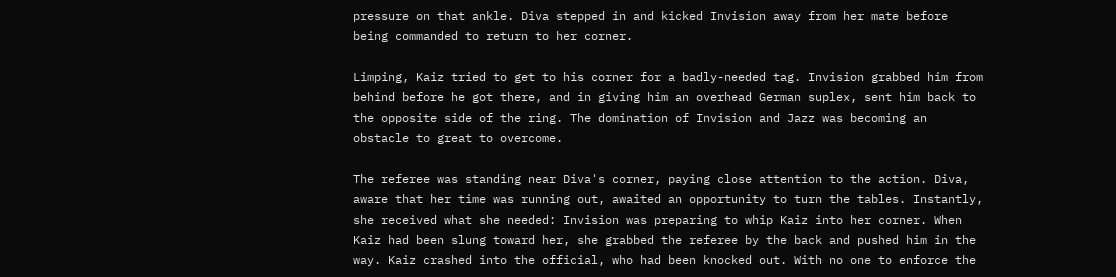pressure on that ankle. Diva stepped in and kicked Invision away from her mate before being commanded to return to her corner.

Limping, Kaiz tried to get to his corner for a badly-needed tag. Invision grabbed him from behind before he got there, and in giving him an overhead German suplex, sent him back to the opposite side of the ring. The domination of Invision and Jazz was becoming an obstacle to great to overcome.

The referee was standing near Diva's corner, paying close attention to the action. Diva, aware that her time was running out, awaited an opportunity to turn the tables. Instantly, she received what she needed: Invision was preparing to whip Kaiz into her corner. When Kaiz had been slung toward her, she grabbed the referee by the back and pushed him in the way. Kaiz crashed into the official, who had been knocked out. With no one to enforce the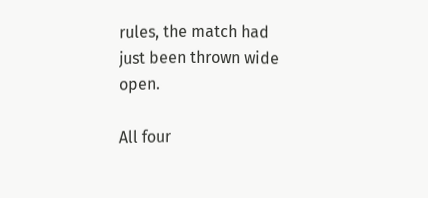rules, the match had just been thrown wide open.

All four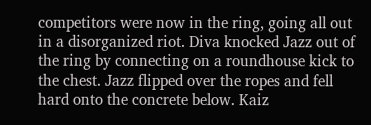competitors were now in the ring, going all out in a disorganized riot. Diva knocked Jazz out of the ring by connecting on a roundhouse kick to the chest. Jazz flipped over the ropes and fell hard onto the concrete below. Kaiz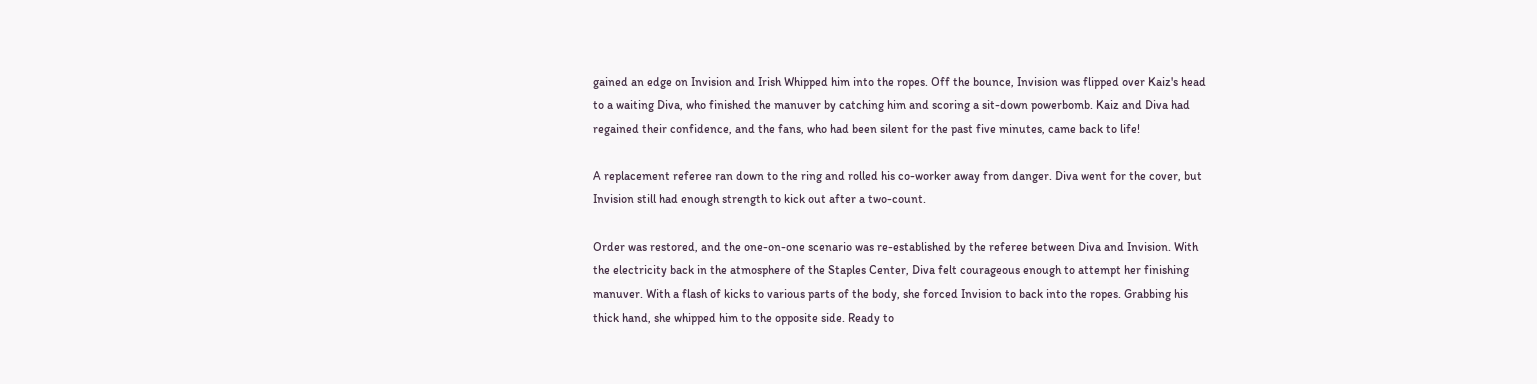gained an edge on Invision and Irish Whipped him into the ropes. Off the bounce, Invision was flipped over Kaiz's head to a waiting Diva, who finished the manuver by catching him and scoring a sit-down powerbomb. Kaiz and Diva had regained their confidence, and the fans, who had been silent for the past five minutes, came back to life!

A replacement referee ran down to the ring and rolled his co-worker away from danger. Diva went for the cover, but Invision still had enough strength to kick out after a two-count.

Order was restored, and the one-on-one scenario was re-established by the referee between Diva and Invision. With the electricity back in the atmosphere of the Staples Center, Diva felt courageous enough to attempt her finishing manuver. With a flash of kicks to various parts of the body, she forced Invision to back into the ropes. Grabbing his thick hand, she whipped him to the opposite side. Ready to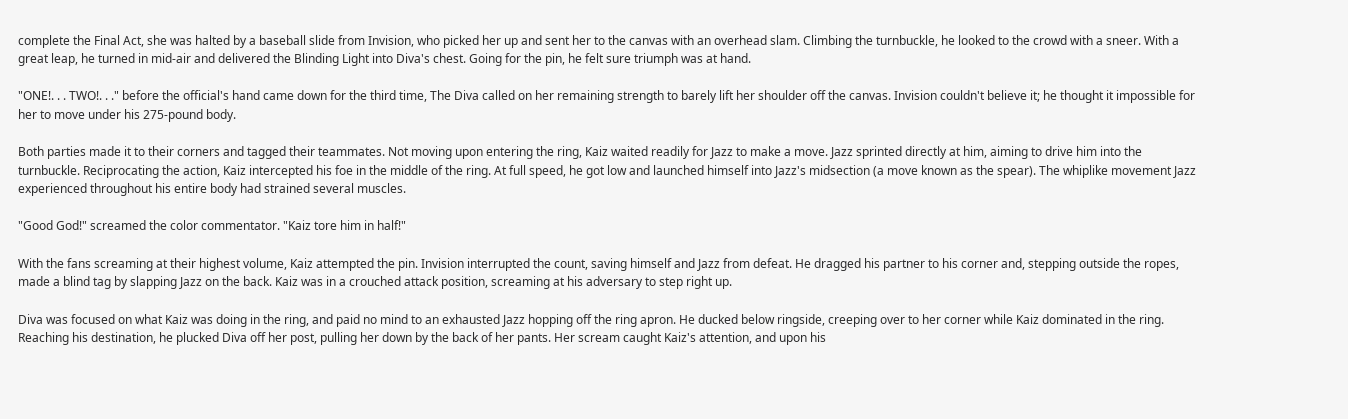complete the Final Act, she was halted by a baseball slide from Invision, who picked her up and sent her to the canvas with an overhead slam. Climbing the turnbuckle, he looked to the crowd with a sneer. With a great leap, he turned in mid-air and delivered the Blinding Light into Diva's chest. Going for the pin, he felt sure triumph was at hand.

"ONE!. . . TWO!. . ." before the official's hand came down for the third time, The Diva called on her remaining strength to barely lift her shoulder off the canvas. Invision couldn't believe it; he thought it impossible for her to move under his 275-pound body.

Both parties made it to their corners and tagged their teammates. Not moving upon entering the ring, Kaiz waited readily for Jazz to make a move. Jazz sprinted directly at him, aiming to drive him into the turnbuckle. Reciprocating the action, Kaiz intercepted his foe in the middle of the ring. At full speed, he got low and launched himself into Jazz's midsection (a move known as the spear). The whiplike movement Jazz experienced throughout his entire body had strained several muscles.

"Good God!" screamed the color commentator. "Kaiz tore him in half!"

With the fans screaming at their highest volume, Kaiz attempted the pin. Invision interrupted the count, saving himself and Jazz from defeat. He dragged his partner to his corner and, stepping outside the ropes, made a blind tag by slapping Jazz on the back. Kaiz was in a crouched attack position, screaming at his adversary to step right up.

Diva was focused on what Kaiz was doing in the ring, and paid no mind to an exhausted Jazz hopping off the ring apron. He ducked below ringside, creeping over to her corner while Kaiz dominated in the ring. Reaching his destination, he plucked Diva off her post, pulling her down by the back of her pants. Her scream caught Kaiz's attention, and upon his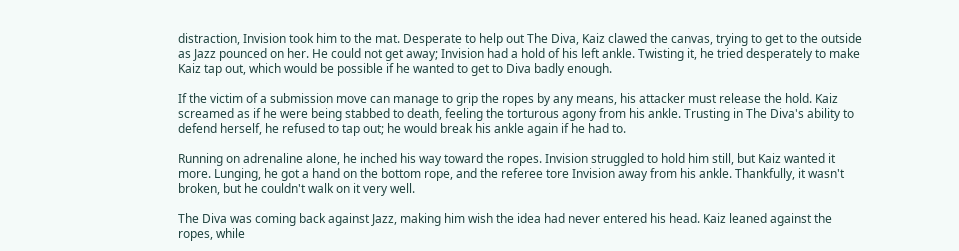distraction, Invision took him to the mat. Desperate to help out The Diva, Kaiz clawed the canvas, trying to get to the outside as Jazz pounced on her. He could not get away; Invision had a hold of his left ankle. Twisting it, he tried desperately to make Kaiz tap out, which would be possible if he wanted to get to Diva badly enough.

If the victim of a submission move can manage to grip the ropes by any means, his attacker must release the hold. Kaiz screamed as if he were being stabbed to death, feeling the torturous agony from his ankle. Trusting in The Diva's ability to defend herself, he refused to tap out; he would break his ankle again if he had to.

Running on adrenaline alone, he inched his way toward the ropes. Invision struggled to hold him still, but Kaiz wanted it more. Lunging, he got a hand on the bottom rope, and the referee tore Invision away from his ankle. Thankfully, it wasn't broken, but he couldn't walk on it very well.

The Diva was coming back against Jazz, making him wish the idea had never entered his head. Kaiz leaned against the ropes, while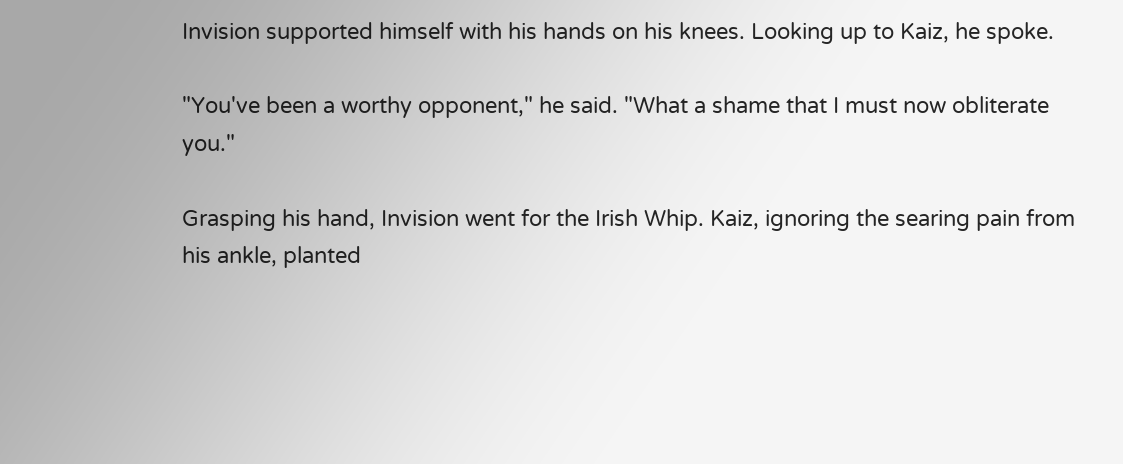Invision supported himself with his hands on his knees. Looking up to Kaiz, he spoke.

"You've been a worthy opponent," he said. "What a shame that I must now obliterate you."

Grasping his hand, Invision went for the Irish Whip. Kaiz, ignoring the searing pain from his ankle, planted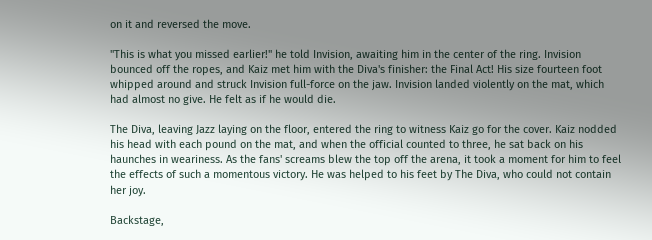on it and reversed the move.

"This is what you missed earlier!" he told Invision, awaiting him in the center of the ring. Invision bounced off the ropes, and Kaiz met him with the Diva's finisher: the Final Act! His size fourteen foot whipped around and struck Invision full-force on the jaw. Invision landed violently on the mat, which had almost no give. He felt as if he would die.

The Diva, leaving Jazz laying on the floor, entered the ring to witness Kaiz go for the cover. Kaiz nodded his head with each pound on the mat, and when the official counted to three, he sat back on his haunches in weariness. As the fans' screams blew the top off the arena, it took a moment for him to feel the effects of such a momentous victory. He was helped to his feet by The Diva, who could not contain her joy.

Backstage,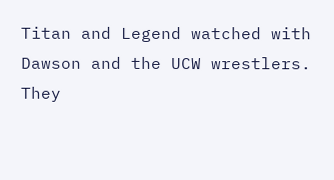Titan and Legend watched with Dawson and the UCW wrestlers. They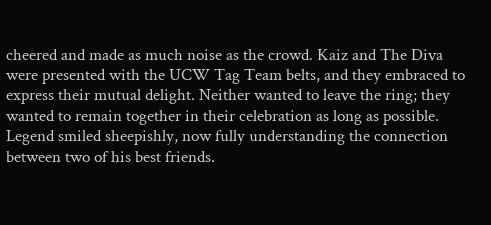cheered and made as much noise as the crowd. Kaiz and The Diva were presented with the UCW Tag Team belts, and they embraced to express their mutual delight. Neither wanted to leave the ring; they wanted to remain together in their celebration as long as possible. Legend smiled sheepishly, now fully understanding the connection between two of his best friends.